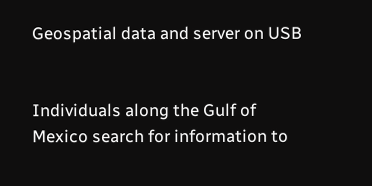Geospatial data and server on USB


Individuals along the Gulf of Mexico search for information to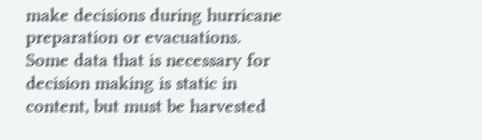make decisions during hurricane preparation or evacuations. Some data that is necessary for decision making is static in content, but must be harvested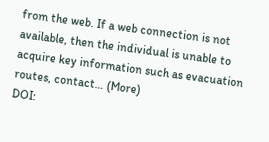from the web. If a web connection is not available, then the individual is unable to acquire key information such as evacuation routes, contact… (More)
DOI: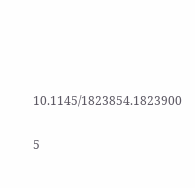10.1145/1823854.1823900

5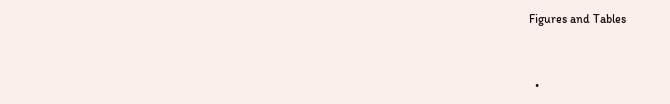Figures and Tables


  •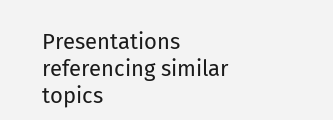Presentations referencing similar topics